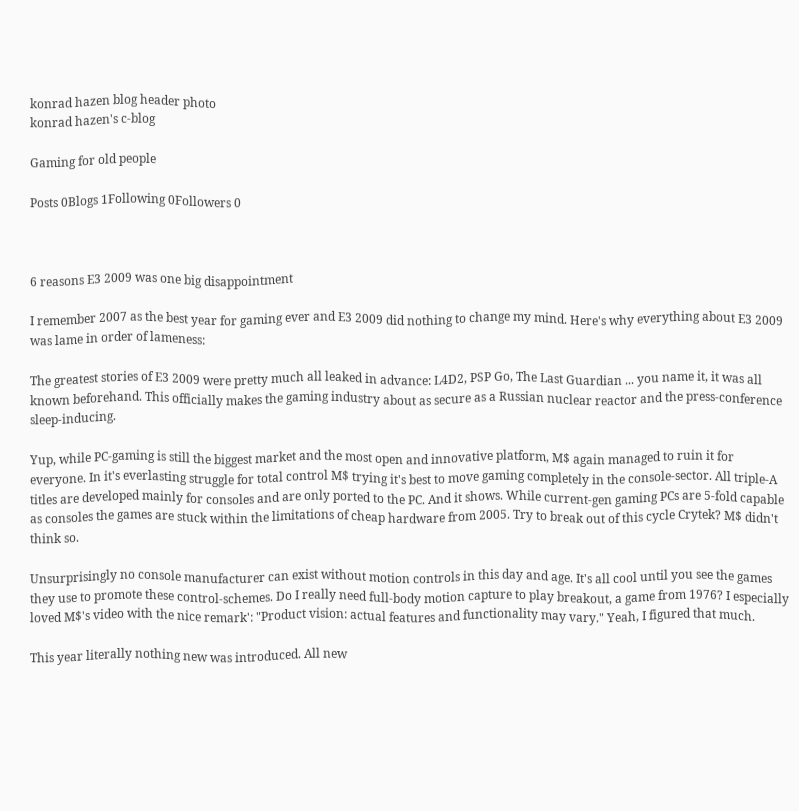konrad hazen blog header photo
konrad hazen's c-blog

Gaming for old people

Posts 0Blogs 1Following 0Followers 0



6 reasons E3 2009 was one big disappointment

I remember 2007 as the best year for gaming ever and E3 2009 did nothing to change my mind. Here's why everything about E3 2009 was lame in order of lameness:

The greatest stories of E3 2009 were pretty much all leaked in advance: L4D2, PSP Go, The Last Guardian ... you name it, it was all known beforehand. This officially makes the gaming industry about as secure as a Russian nuclear reactor and the press-conference sleep-inducing.

Yup, while PC-gaming is still the biggest market and the most open and innovative platform, M$ again managed to ruin it for everyone. In it's everlasting struggle for total control M$ trying it's best to move gaming completely in the console-sector. All triple-A titles are developed mainly for consoles and are only ported to the PC. And it shows. While current-gen gaming PCs are 5-fold capable as consoles the games are stuck within the limitations of cheap hardware from 2005. Try to break out of this cycle Crytek? M$ didn't think so.

Unsurprisingly no console manufacturer can exist without motion controls in this day and age. It's all cool until you see the games they use to promote these control-schemes. Do I really need full-body motion capture to play breakout, a game from 1976? I especially loved M$'s video with the nice remark': "Product vision: actual features and functionality may vary." Yeah, I figured that much.

This year literally nothing new was introduced. All new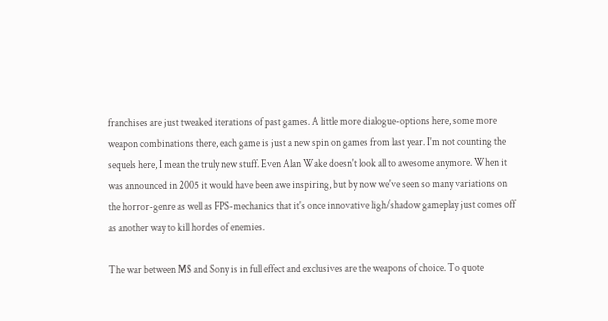franchises are just tweaked iterations of past games. A little more dialogue-options here, some more weapon combinations there, each game is just a new spin on games from last year. I'm not counting the sequels here, I mean the truly new stuff. Even Alan Wake doesn't look all to awesome anymore. When it was announced in 2005 it would have been awe inspiring, but by now we've seen so many variations on the horror-genre as well as FPS-mechanics that it's once innovative ligh/shadow gameplay just comes off as another way to kill hordes of enemies.

The war between M$ and Sony is in full effect and exclusives are the weapons of choice. To quote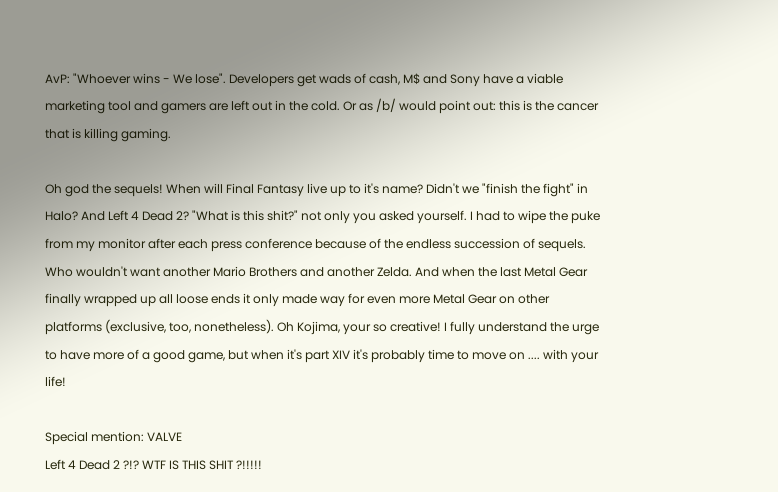AvP: "Whoever wins - We lose". Developers get wads of cash, M$ and Sony have a viable marketing tool and gamers are left out in the cold. Or as /b/ would point out: this is the cancer that is killing gaming.

Oh god the sequels! When will Final Fantasy live up to it's name? Didn't we "finish the fight" in Halo? And Left 4 Dead 2? "What is this shit?" not only you asked yourself. I had to wipe the puke from my monitor after each press conference because of the endless succession of sequels. Who wouldn't want another Mario Brothers and another Zelda. And when the last Metal Gear finally wrapped up all loose ends it only made way for even more Metal Gear on other platforms (exclusive, too, nonetheless). Oh Kojima, your so creative! I fully understand the urge to have more of a good game, but when it's part XIV it's probably time to move on .... with your life!

Special mention: VALVE
Left 4 Dead 2 ?!? WTF IS THIS SHIT ?!!!!!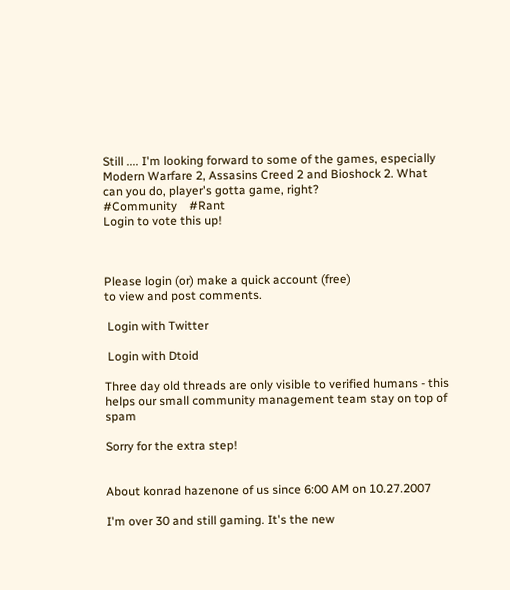Still .... I'm looking forward to some of the games, especially Modern Warfare 2, Assasins Creed 2 and Bioshock 2. What can you do, player's gotta game, right?
#Community    #Rant
Login to vote this up!



Please login (or) make a quick account (free)
to view and post comments.

 Login with Twitter

 Login with Dtoid

Three day old threads are only visible to verified humans - this helps our small community management team stay on top of spam

Sorry for the extra step!


About konrad hazenone of us since 6:00 AM on 10.27.2007

I'm over 30 and still gaming. It's the new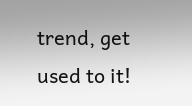trend, get used to it!